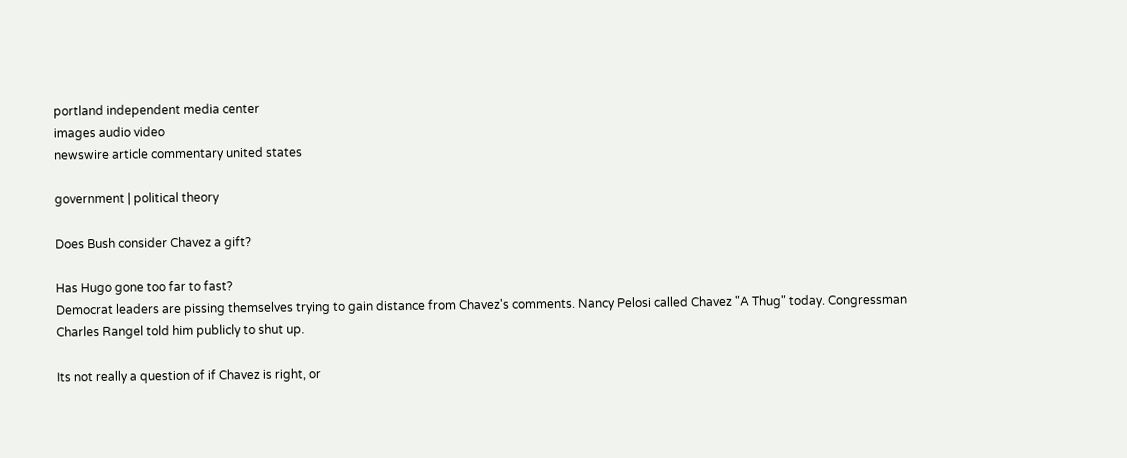portland independent media center
images audio video
newswire article commentary united states

government | political theory

Does Bush consider Chavez a gift?

Has Hugo gone too far to fast?
Democrat leaders are pissing themselves trying to gain distance from Chavez's comments. Nancy Pelosi called Chavez "A Thug" today. Congressman Charles Rangel told him publicly to shut up.

Its not really a question of if Chavez is right, or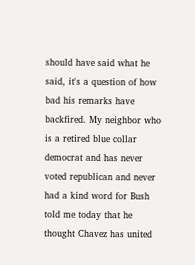should have said what he said, it's a question of how bad his remarks have backfired. My neighbor who is a retired blue collar democrat and has never voted republican and never had a kind word for Bush told me today that he thought Chavez has united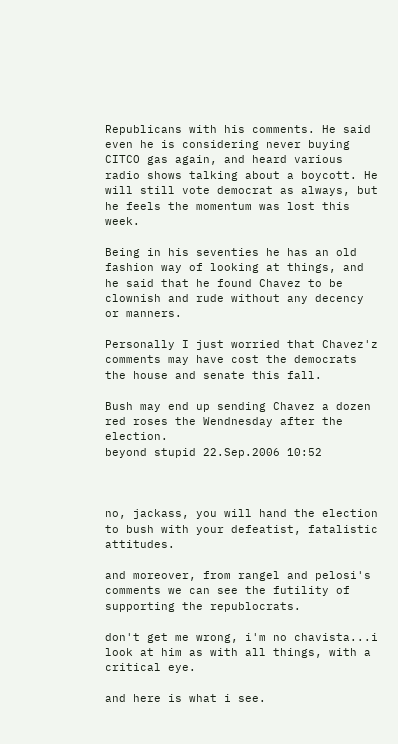Republicans with his comments. He said even he is considering never buying CITCO gas again, and heard various radio shows talking about a boycott. He will still vote democrat as always, but he feels the momentum was lost this week.

Being in his seventies he has an old fashion way of looking at things, and he said that he found Chavez to be clownish and rude without any decency or manners.

Personally I just worried that Chavez'z comments may have cost the democrats the house and senate this fall.

Bush may end up sending Chavez a dozen red roses the Wendnesday after the election.
beyond stupid 22.Sep.2006 10:52



no, jackass, you will hand the election to bush with your defeatist, fatalistic attitudes.

and moreover, from rangel and pelosi's comments we can see the futility of supporting the republocrats.

don't get me wrong, i'm no chavista...i look at him as with all things, with a critical eye.

and here is what i see.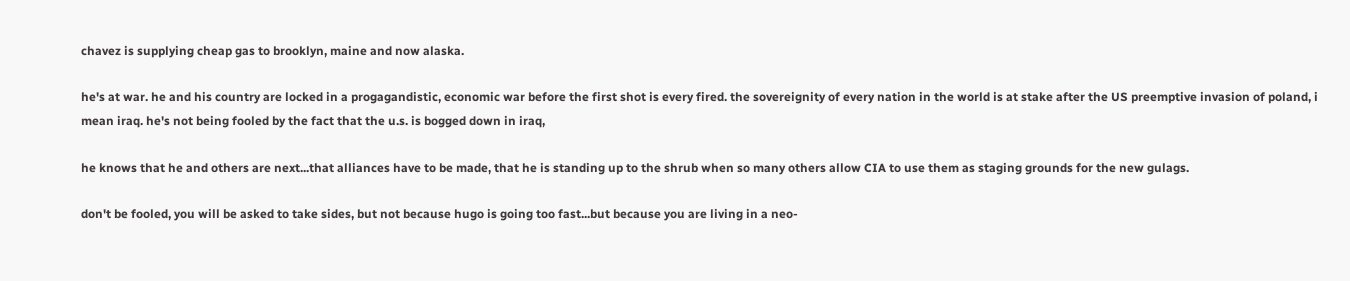chavez is supplying cheap gas to brooklyn, maine and now alaska.

he's at war. he and his country are locked in a progagandistic, economic war before the first shot is every fired. the sovereignity of every nation in the world is at stake after the US preemptive invasion of poland, i mean iraq. he's not being fooled by the fact that the u.s. is bogged down in iraq,

he knows that he and others are next...that alliances have to be made, that he is standing up to the shrub when so many others allow CIA to use them as staging grounds for the new gulags.

don't be fooled, you will be asked to take sides, but not because hugo is going too fast...but because you are living in a neo-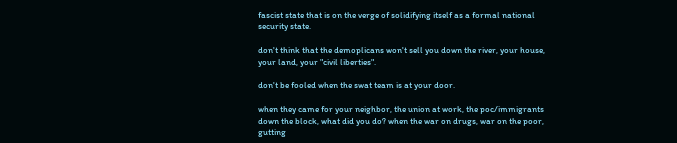fascist state that is on the verge of solidifying itself as a formal national security state.

don't think that the demoplicans won't sell you down the river, your house, your land, your "civil liberties".

don't be fooled when the swat team is at your door.

when they came for your neighbor, the union at work, the poc/immigrants down the block, what did you do? when the war on drugs, war on the poor, gutting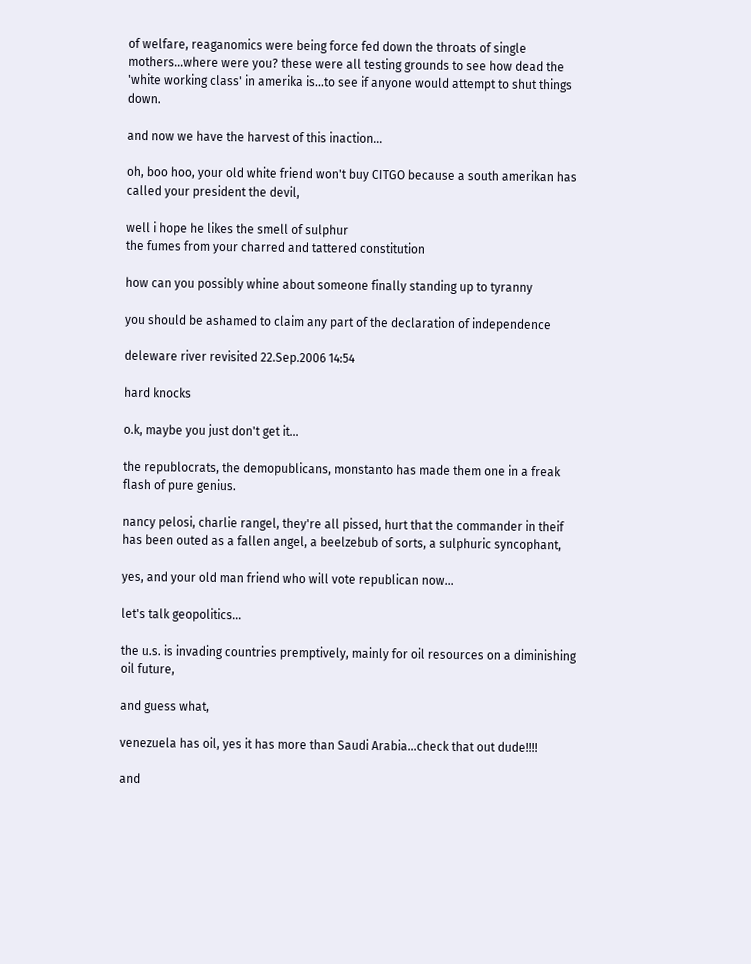of welfare, reaganomics were being force fed down the throats of single mothers...where were you? these were all testing grounds to see how dead the 'white working class' in amerika is...to see if anyone would attempt to shut things down.

and now we have the harvest of this inaction...

oh, boo hoo, your old white friend won't buy CITGO because a south amerikan has called your president the devil,

well i hope he likes the smell of sulphur
the fumes from your charred and tattered constitution

how can you possibly whine about someone finally standing up to tyranny

you should be ashamed to claim any part of the declaration of independence

deleware river revisited 22.Sep.2006 14:54

hard knocks

o.k, maybe you just don't get it...

the republocrats, the demopublicans, monstanto has made them one in a freak flash of pure genius.

nancy pelosi, charlie rangel, they're all pissed, hurt that the commander in theif has been outed as a fallen angel, a beelzebub of sorts, a sulphuric syncophant,

yes, and your old man friend who will vote republican now...

let's talk geopolitics...

the u.s. is invading countries premptively, mainly for oil resources on a diminishing oil future,

and guess what,

venezuela has oil, yes it has more than Saudi Arabia...check that out dude!!!!

and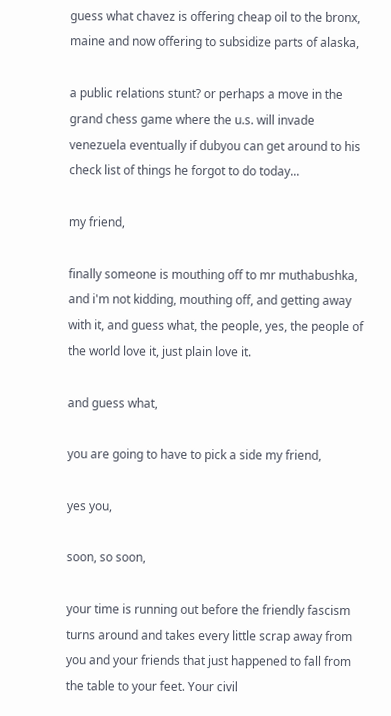guess what chavez is offering cheap oil to the bronx, maine and now offering to subsidize parts of alaska,

a public relations stunt? or perhaps a move in the grand chess game where the u.s. will invade venezuela eventually if dubyou can get around to his check list of things he forgot to do today...

my friend,

finally someone is mouthing off to mr muthabushka, and i'm not kidding, mouthing off, and getting away with it, and guess what, the people, yes, the people of the world love it, just plain love it.

and guess what,

you are going to have to pick a side my friend,

yes you,

soon, so soon,

your time is running out before the friendly fascism turns around and takes every little scrap away from you and your friends that just happened to fall from the table to your feet. Your civil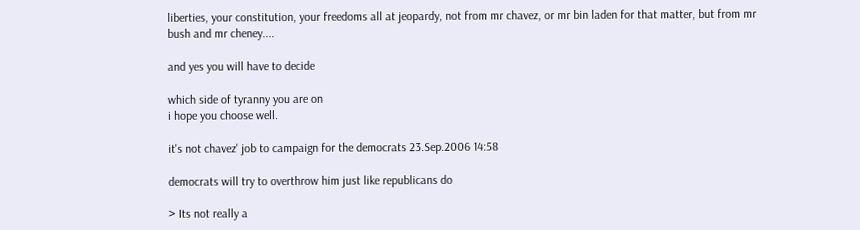liberties, your constitution, your freedoms all at jeopardy, not from mr chavez, or mr bin laden for that matter, but from mr bush and mr cheney....

and yes you will have to decide

which side of tyranny you are on
i hope you choose well.

it's not chavez' job to campaign for the democrats 23.Sep.2006 14:58

democrats will try to overthrow him just like republicans do

> Its not really a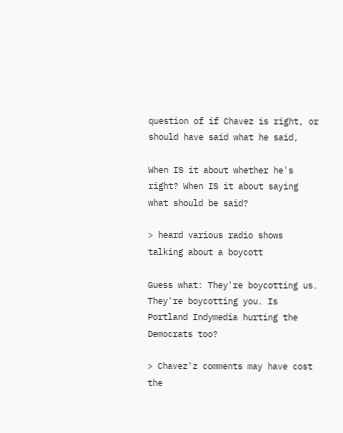question of if Chavez is right, or should have said what he said,

When IS it about whether he's right? When IS it about saying what should be said?

> heard various radio shows talking about a boycott

Guess what: They're boycotting us. They're boycotting you. Is Portland Indymedia hurting the Democrats too?

> Chavez'z comments may have cost the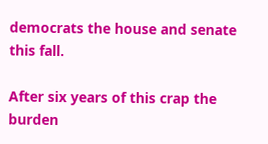democrats the house and senate this fall.

After six years of this crap the burden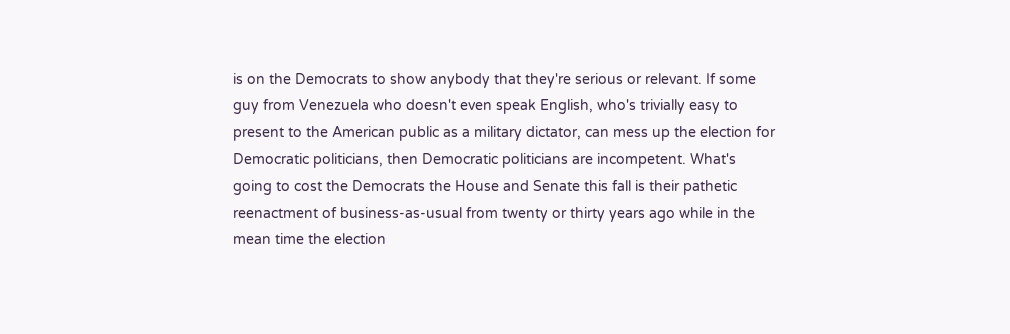is on the Democrats to show anybody that they're serious or relevant. If some guy from Venezuela who doesn't even speak English, who's trivially easy to present to the American public as a military dictator, can mess up the election for Democratic politicians, then Democratic politicians are incompetent. What's going to cost the Democrats the House and Senate this fall is their pathetic reenactment of business-as-usual from twenty or thirty years ago while in the mean time the election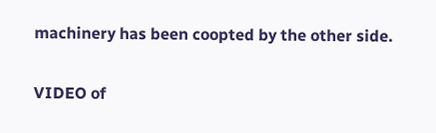machinery has been coopted by the other side.

VIDEO of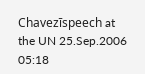Chavezīspeech at the UN 25.Sep.2006 05:18